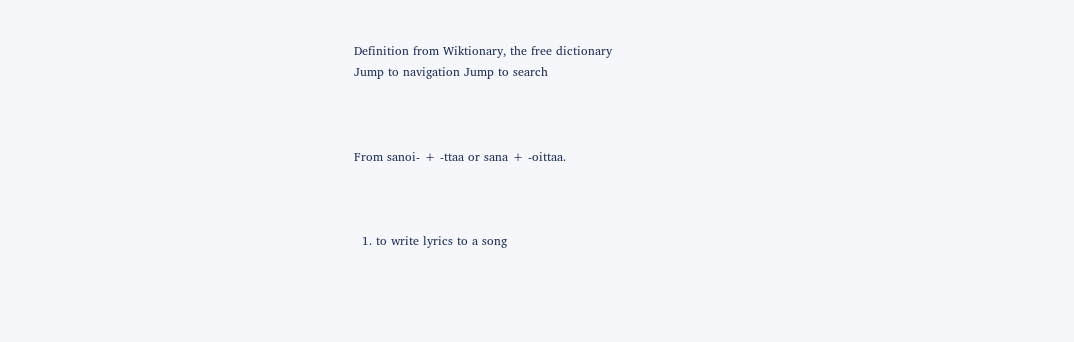Definition from Wiktionary, the free dictionary
Jump to navigation Jump to search



From sanoi- + -ttaa or sana + -oittaa.



  1. to write lyrics to a song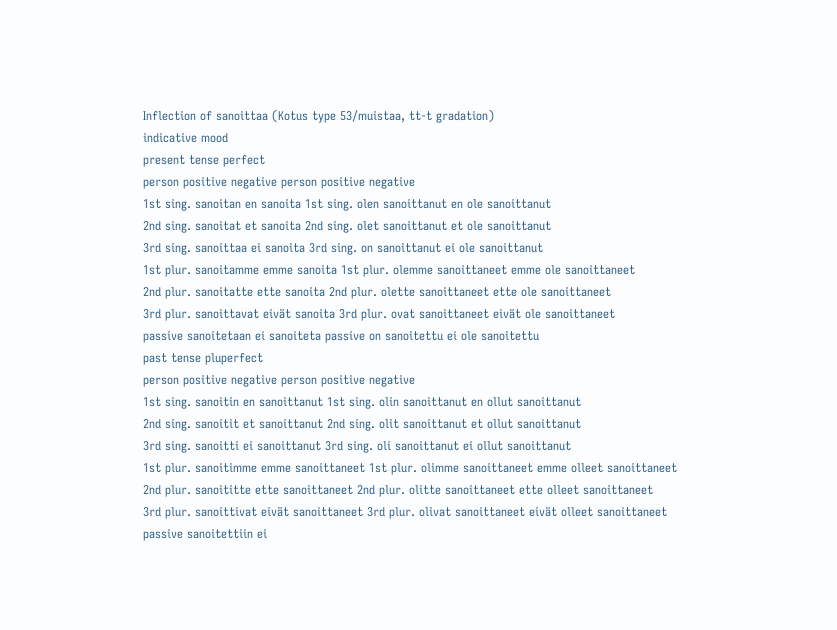Inflection of sanoittaa (Kotus type 53/muistaa, tt-t gradation)
indicative mood
present tense perfect
person positive negative person positive negative
1st sing. sanoitan en sanoita 1st sing. olen sanoittanut en ole sanoittanut
2nd sing. sanoitat et sanoita 2nd sing. olet sanoittanut et ole sanoittanut
3rd sing. sanoittaa ei sanoita 3rd sing. on sanoittanut ei ole sanoittanut
1st plur. sanoitamme emme sanoita 1st plur. olemme sanoittaneet emme ole sanoittaneet
2nd plur. sanoitatte ette sanoita 2nd plur. olette sanoittaneet ette ole sanoittaneet
3rd plur. sanoittavat eivät sanoita 3rd plur. ovat sanoittaneet eivät ole sanoittaneet
passive sanoitetaan ei sanoiteta passive on sanoitettu ei ole sanoitettu
past tense pluperfect
person positive negative person positive negative
1st sing. sanoitin en sanoittanut 1st sing. olin sanoittanut en ollut sanoittanut
2nd sing. sanoitit et sanoittanut 2nd sing. olit sanoittanut et ollut sanoittanut
3rd sing. sanoitti ei sanoittanut 3rd sing. oli sanoittanut ei ollut sanoittanut
1st plur. sanoitimme emme sanoittaneet 1st plur. olimme sanoittaneet emme olleet sanoittaneet
2nd plur. sanoititte ette sanoittaneet 2nd plur. olitte sanoittaneet ette olleet sanoittaneet
3rd plur. sanoittivat eivät sanoittaneet 3rd plur. olivat sanoittaneet eivät olleet sanoittaneet
passive sanoitettiin ei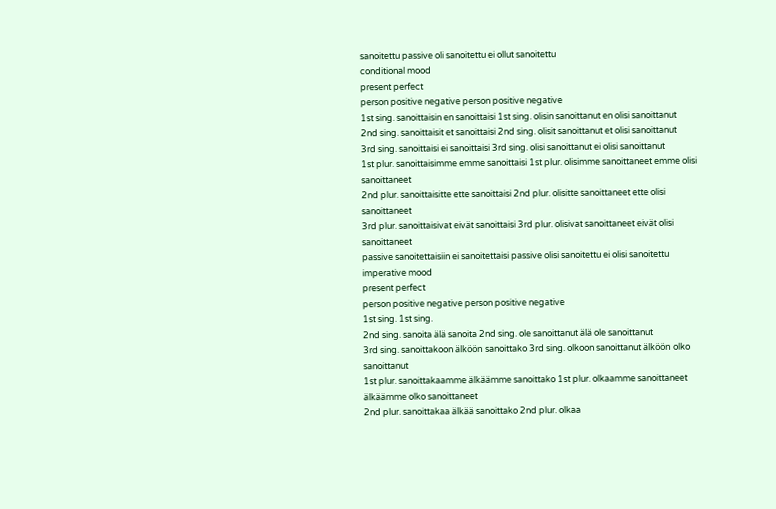sanoitettu passive oli sanoitettu ei ollut sanoitettu
conditional mood
present perfect
person positive negative person positive negative
1st sing. sanoittaisin en sanoittaisi 1st sing. olisin sanoittanut en olisi sanoittanut
2nd sing. sanoittaisit et sanoittaisi 2nd sing. olisit sanoittanut et olisi sanoittanut
3rd sing. sanoittaisi ei sanoittaisi 3rd sing. olisi sanoittanut ei olisi sanoittanut
1st plur. sanoittaisimme emme sanoittaisi 1st plur. olisimme sanoittaneet emme olisi sanoittaneet
2nd plur. sanoittaisitte ette sanoittaisi 2nd plur. olisitte sanoittaneet ette olisi sanoittaneet
3rd plur. sanoittaisivat eivät sanoittaisi 3rd plur. olisivat sanoittaneet eivät olisi sanoittaneet
passive sanoitettaisiin ei sanoitettaisi passive olisi sanoitettu ei olisi sanoitettu
imperative mood
present perfect
person positive negative person positive negative
1st sing. 1st sing.
2nd sing. sanoita älä sanoita 2nd sing. ole sanoittanut älä ole sanoittanut
3rd sing. sanoittakoon älköön sanoittako 3rd sing. olkoon sanoittanut älköön olko sanoittanut
1st plur. sanoittakaamme älkäämme sanoittako 1st plur. olkaamme sanoittaneet älkäämme olko sanoittaneet
2nd plur. sanoittakaa älkää sanoittako 2nd plur. olkaa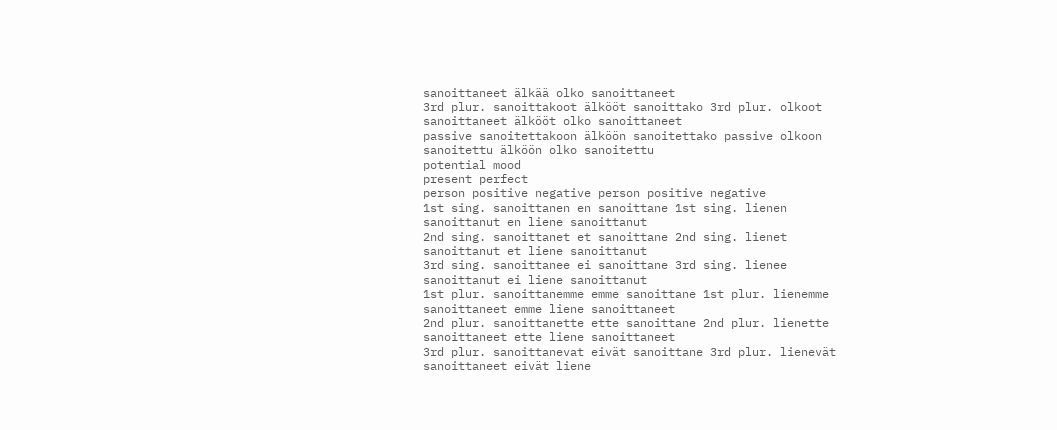sanoittaneet älkää olko sanoittaneet
3rd plur. sanoittakoot älkööt sanoittako 3rd plur. olkoot sanoittaneet älkööt olko sanoittaneet
passive sanoitettakoon älköön sanoitettako passive olkoon sanoitettu älköön olko sanoitettu
potential mood
present perfect
person positive negative person positive negative
1st sing. sanoittanen en sanoittane 1st sing. lienen sanoittanut en liene sanoittanut
2nd sing. sanoittanet et sanoittane 2nd sing. lienet sanoittanut et liene sanoittanut
3rd sing. sanoittanee ei sanoittane 3rd sing. lienee sanoittanut ei liene sanoittanut
1st plur. sanoittanemme emme sanoittane 1st plur. lienemme sanoittaneet emme liene sanoittaneet
2nd plur. sanoittanette ette sanoittane 2nd plur. lienette sanoittaneet ette liene sanoittaneet
3rd plur. sanoittanevat eivät sanoittane 3rd plur. lienevät sanoittaneet eivät liene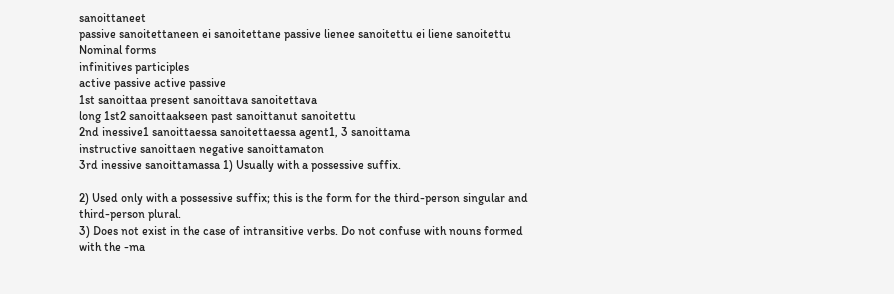sanoittaneet
passive sanoitettaneen ei sanoitettane passive lienee sanoitettu ei liene sanoitettu
Nominal forms
infinitives participles
active passive active passive
1st sanoittaa present sanoittava sanoitettava
long 1st2 sanoittaakseen past sanoittanut sanoitettu
2nd inessive1 sanoittaessa sanoitettaessa agent1, 3 sanoittama
instructive sanoittaen negative sanoittamaton
3rd inessive sanoittamassa 1) Usually with a possessive suffix.

2) Used only with a possessive suffix; this is the form for the third-person singular and third-person plural.
3) Does not exist in the case of intransitive verbs. Do not confuse with nouns formed with the -ma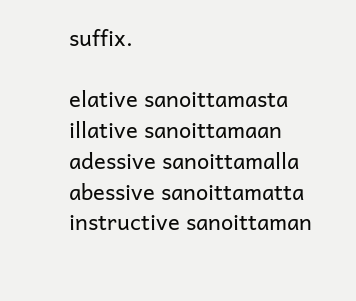suffix.

elative sanoittamasta
illative sanoittamaan
adessive sanoittamalla
abessive sanoittamatta
instructive sanoittaman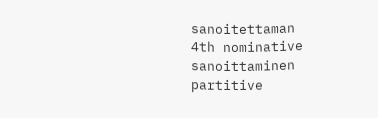sanoitettaman
4th nominative sanoittaminen
partitive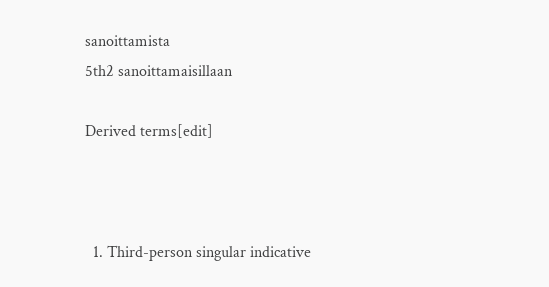sanoittamista
5th2 sanoittamaisillaan

Derived terms[edit]



  1. Third-person singular indicative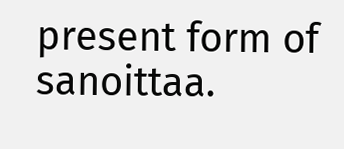present form of sanoittaa.